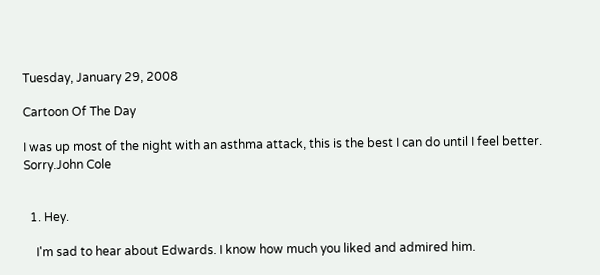Tuesday, January 29, 2008

Cartoon Of The Day

I was up most of the night with an asthma attack, this is the best I can do until I feel better. Sorry.John Cole


  1. Hey.

    I'm sad to hear about Edwards. I know how much you liked and admired him.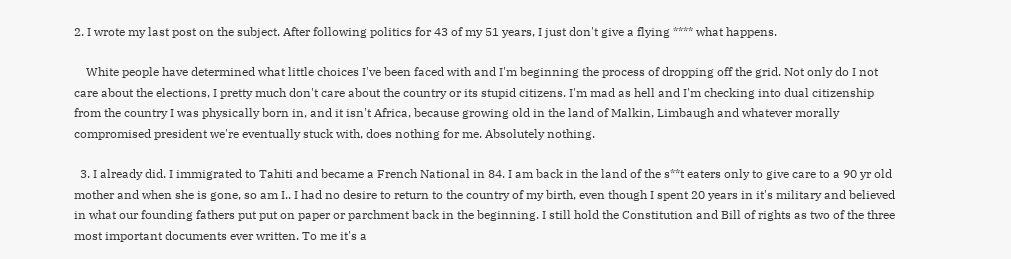2. I wrote my last post on the subject. After following politics for 43 of my 51 years, I just don't give a flying **** what happens.

    White people have determined what little choices I've been faced with and I'm beginning the process of dropping off the grid. Not only do I not care about the elections, I pretty much don't care about the country or its stupid citizens. I'm mad as hell and I'm checking into dual citizenship from the country I was physically born in, and it isn't Africa, because growing old in the land of Malkin, Limbaugh and whatever morally compromised president we're eventually stuck with, does nothing for me. Absolutely nothing.

  3. I already did. I immigrated to Tahiti and became a French National in 84. I am back in the land of the s**t eaters only to give care to a 90 yr old mother and when she is gone, so am I.. I had no desire to return to the country of my birth, even though I spent 20 years in it's military and believed in what our founding fathers put put on paper or parchment back in the beginning. I still hold the Constitution and Bill of rights as two of the three most important documents ever written. To me it's a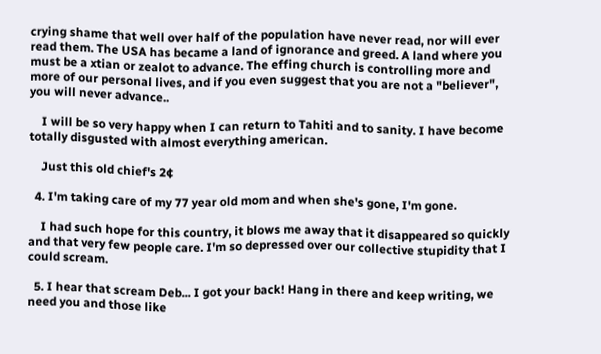crying shame that well over half of the population have never read, nor will ever read them. The USA has became a land of ignorance and greed. A land where you must be a xtian or zealot to advance. The effing church is controlling more and more of our personal lives, and if you even suggest that you are not a "believer", you will never advance..

    I will be so very happy when I can return to Tahiti and to sanity. I have become totally disgusted with almost everything american.

    Just this old chief's 2¢

  4. I'm taking care of my 77 year old mom and when she's gone, I'm gone.

    I had such hope for this country, it blows me away that it disappeared so quickly and that very few people care. I'm so depressed over our collective stupidity that I could scream.

  5. I hear that scream Deb... I got your back! Hang in there and keep writing, we need you and those like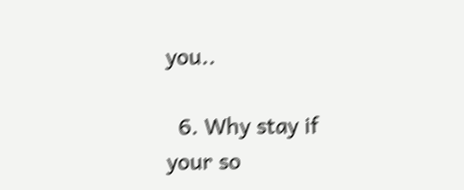you..

  6. Why stay if your so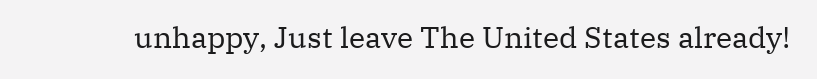unhappy, Just leave The United States already!